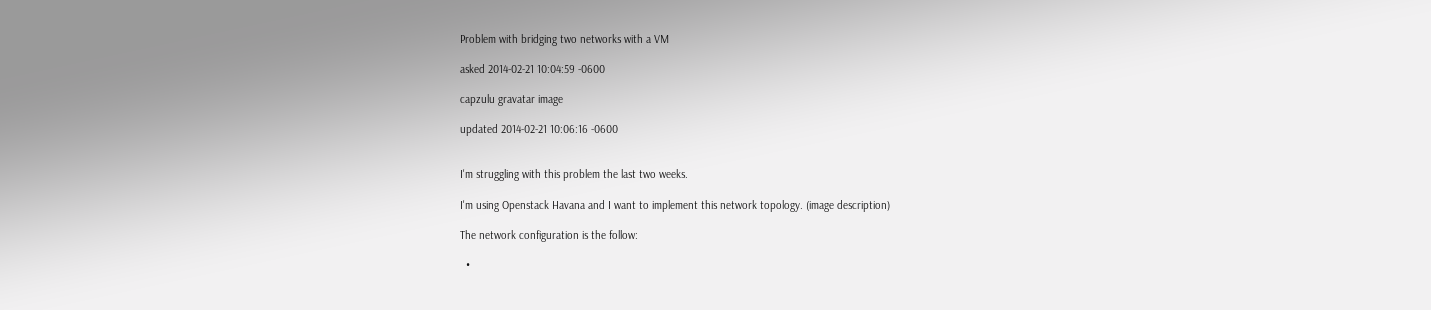Problem with bridging two networks with a VM

asked 2014-02-21 10:04:59 -0600

capzulu gravatar image

updated 2014-02-21 10:06:16 -0600


I'm struggling with this problem the last two weeks.

I'm using Openstack Havana and I want to implement this network topology. (image description)

The network configuration is the follow:

  •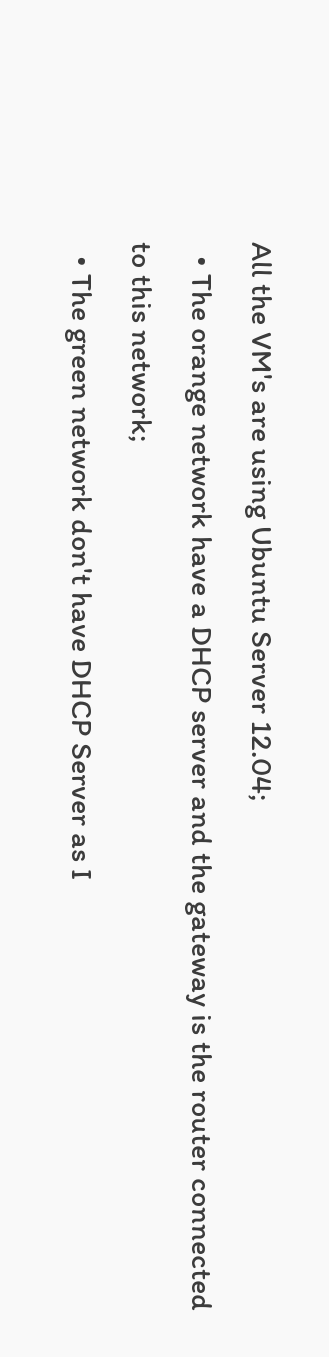All the VM's are using Ubuntu Server 12.04;
  • The orange network have a DHCP server and the gateway is the router connected to this network;
  • The green network don't have DHCP Server as I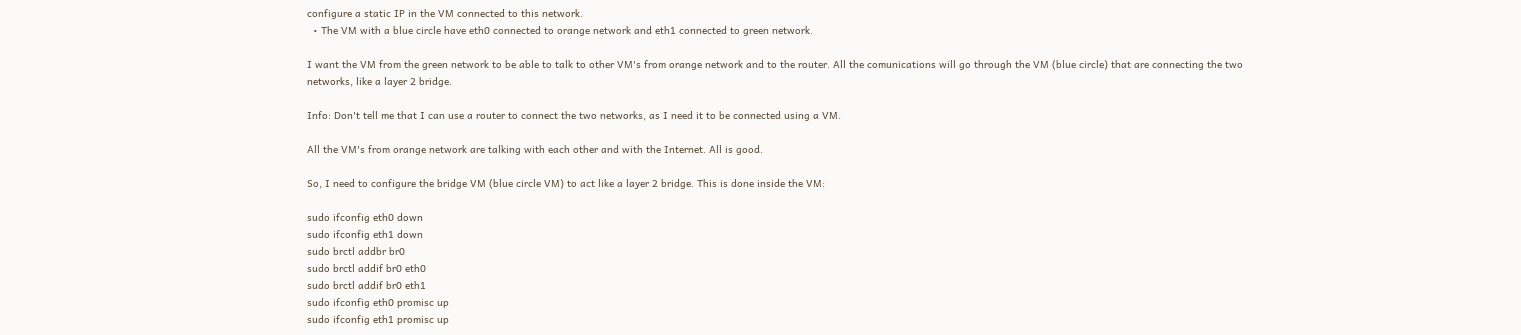configure a static IP in the VM connected to this network.
  • The VM with a blue circle have eth0 connected to orange network and eth1 connected to green network.

I want the VM from the green network to be able to talk to other VM's from orange network and to the router. All the comunications will go through the VM (blue circle) that are connecting the two networks, like a layer 2 bridge.

Info: Don't tell me that I can use a router to connect the two networks, as I need it to be connected using a VM.

All the VM's from orange network are talking with each other and with the Internet. All is good.

So, I need to configure the bridge VM (blue circle VM) to act like a layer 2 bridge. This is done inside the VM:

sudo ifconfig eth0 down
sudo ifconfig eth1 down
sudo brctl addbr br0
sudo brctl addif br0 eth0
sudo brctl addif br0 eth1
sudo ifconfig eth0 promisc up
sudo ifconfig eth1 promisc up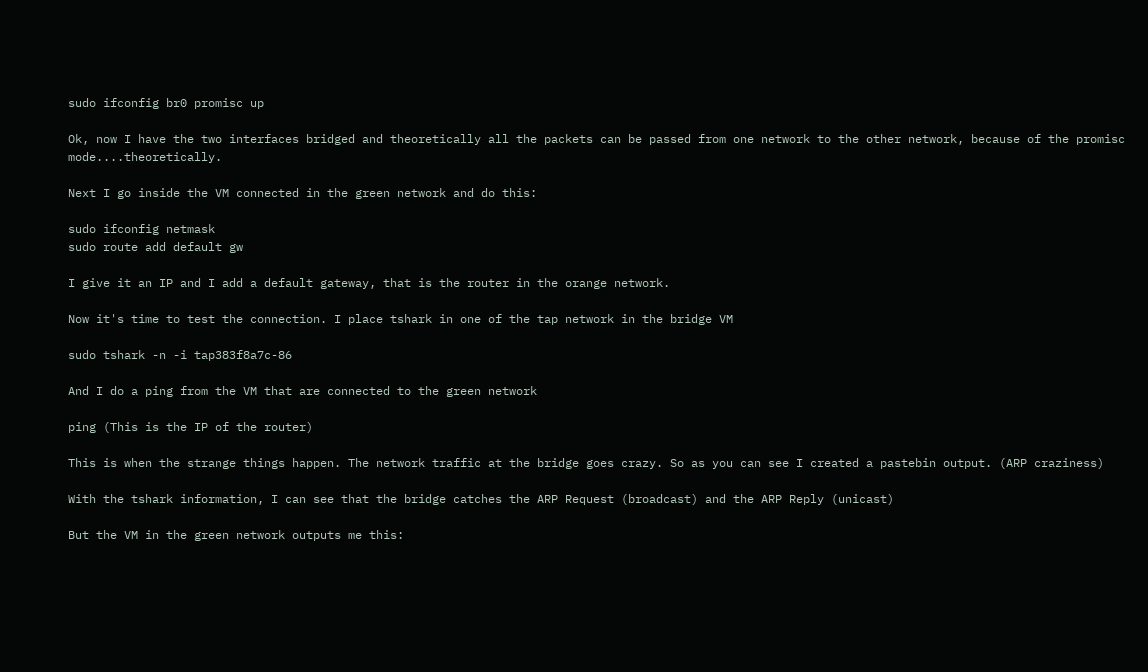sudo ifconfig br0 promisc up

Ok, now I have the two interfaces bridged and theoretically all the packets can be passed from one network to the other network, because of the promisc mode....theoretically.

Next I go inside the VM connected in the green network and do this:

sudo ifconfig netmask
sudo route add default gw

I give it an IP and I add a default gateway, that is the router in the orange network.

Now it's time to test the connection. I place tshark in one of the tap network in the bridge VM

sudo tshark -n -i tap383f8a7c-86

And I do a ping from the VM that are connected to the green network

ping (This is the IP of the router)

This is when the strange things happen. The network traffic at the bridge goes crazy. So as you can see I created a pastebin output. (ARP craziness)

With the tshark information, I can see that the bridge catches the ARP Request (broadcast) and the ARP Reply (unicast)

But the VM in the green network outputs me this: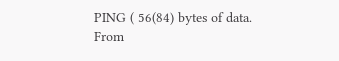PING ( 56(84) bytes of data.
From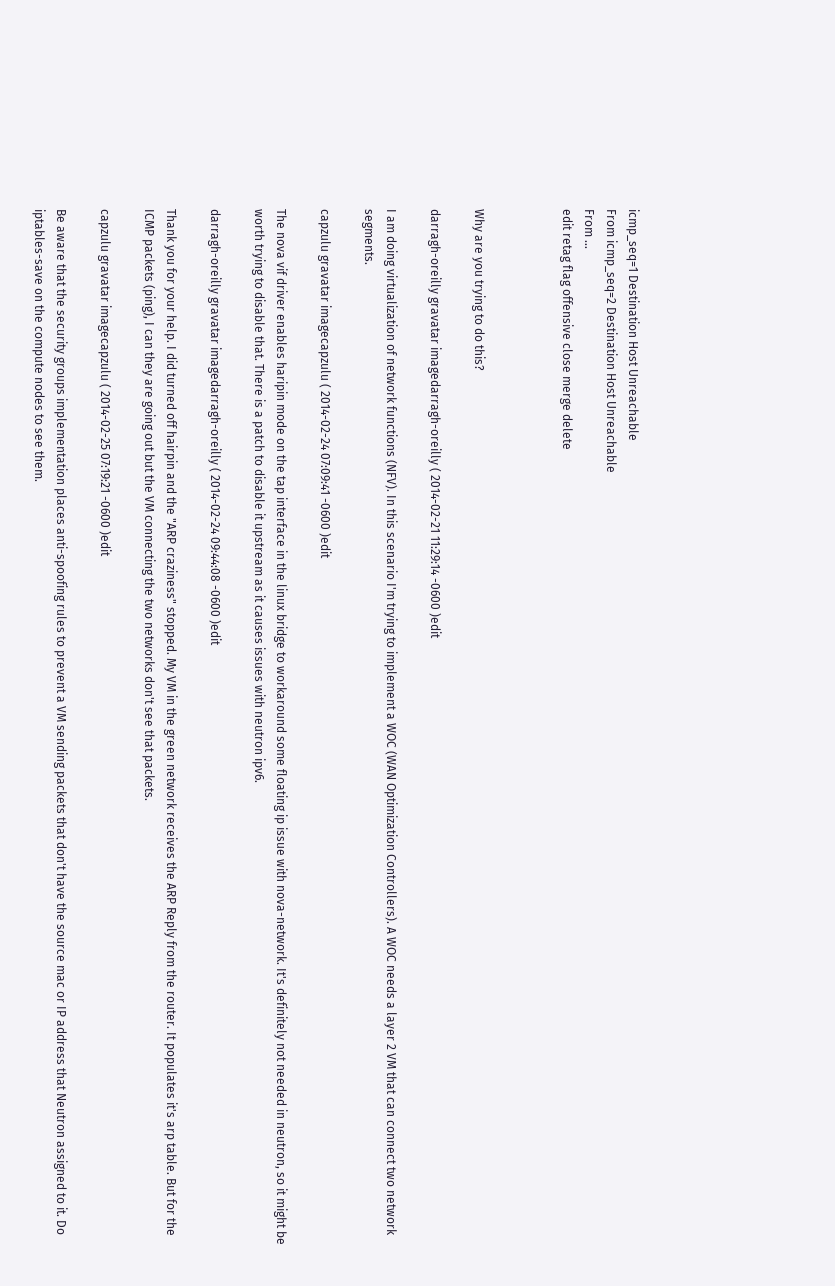icmp_seq=1 Destination Host Unreachable
From icmp_seq=2 Destination Host Unreachable
From ...
edit retag flag offensive close merge delete



Why are you trying to do this?

darragh-oreilly gravatar imagedarragh-oreilly ( 2014-02-21 11:29:14 -0600 )edit

I am doing virtualization of network functions (NFV). In this scenario I'm trying to implement a WOC (WAN Optimization Controllers). A WOC needs a layer 2 VM that can connect two network segments.

capzulu gravatar imagecapzulu ( 2014-02-24 07:09:41 -0600 )edit

The nova vif driver enables haripin mode on the tap interface in the linux bridge to workaround some floating ip issue with nova-network. It's definitely not needed in neutron, so it might be worth trying to disable that. There is a patch to disable it upstream as it causes issues with neutron ipv6.

darragh-oreilly gravatar imagedarragh-oreilly ( 2014-02-24 09:44:08 -0600 )edit

Thank you for your help. I did turned off hairpin and the "ARP craziness" stopped. My VM in the green network receives the ARP Reply from the router. It populates it's arp table. But for the ICMP packets (ping), I can they are going out but the VM connecting the two networks don't see that packets.

capzulu gravatar imagecapzulu ( 2014-02-25 07:19:21 -0600 )edit

Be aware that the security groups implementation places anti-spoofing rules to prevent a VM sending packets that don't have the source mac or IP address that Neutron assigned to it. Do iptables-save on the compute nodes to see them.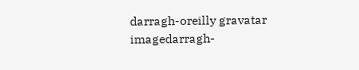darragh-oreilly gravatar imagedarragh-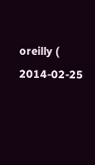oreilly ( 2014-02-25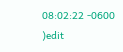08:02:22 -0600 )edit